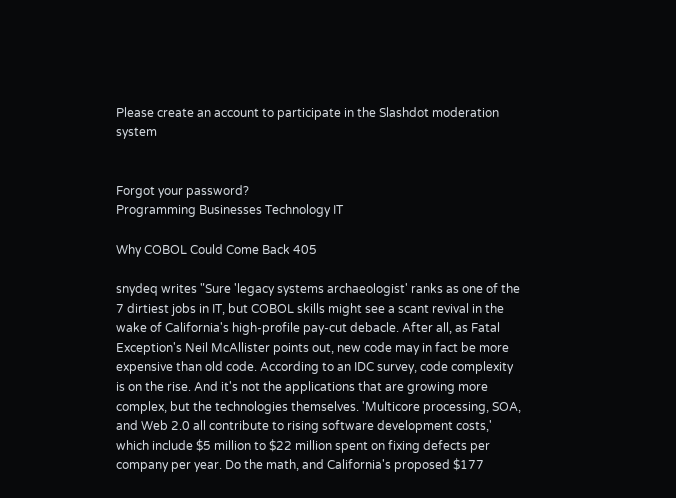Please create an account to participate in the Slashdot moderation system


Forgot your password?
Programming Businesses Technology IT

Why COBOL Could Come Back 405

snydeq writes "Sure 'legacy systems archaeologist' ranks as one of the 7 dirtiest jobs in IT, but COBOL skills might see a scant revival in the wake of California's high-profile pay-cut debacle. After all, as Fatal Exception's Neil McAllister points out, new code may in fact be more expensive than old code. According to an IDC survey, code complexity is on the rise. And it's not the applications that are growing more complex, but the technologies themselves. 'Multicore processing, SOA, and Web 2.0 all contribute to rising software development costs,' which include $5 million to $22 million spent on fixing defects per company per year. Do the math, and California's proposed $177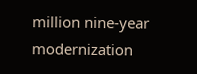million nine-year modernization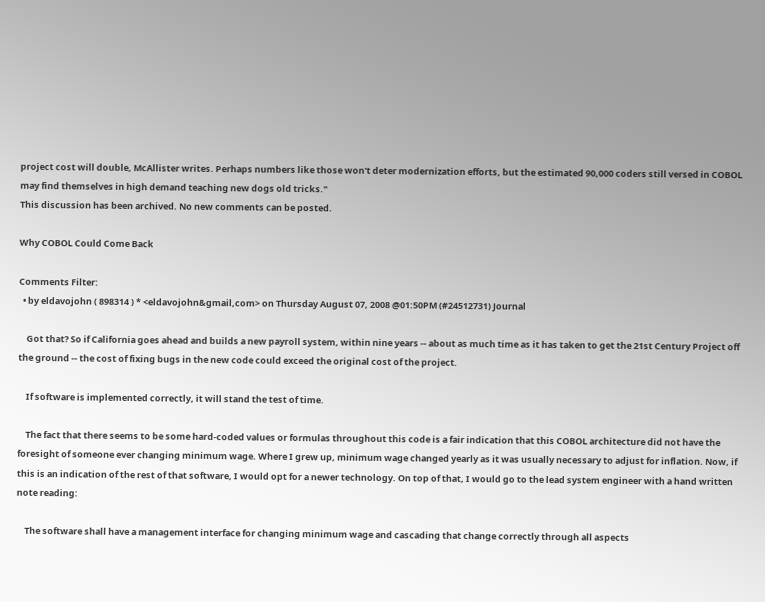project cost will double, McAllister writes. Perhaps numbers like those won't deter modernization efforts, but the estimated 90,000 coders still versed in COBOL may find themselves in high demand teaching new dogs old tricks."
This discussion has been archived. No new comments can be posted.

Why COBOL Could Come Back

Comments Filter:
  • by eldavojohn ( 898314 ) * <eldavojohn&gmail,com> on Thursday August 07, 2008 @01:50PM (#24512731) Journal

    Got that? So if California goes ahead and builds a new payroll system, within nine years -- about as much time as it has taken to get the 21st Century Project off the ground -- the cost of fixing bugs in the new code could exceed the original cost of the project.

    If software is implemented correctly, it will stand the test of time.

    The fact that there seems to be some hard-coded values or formulas throughout this code is a fair indication that this COBOL architecture did not have the foresight of someone ever changing minimum wage. Where I grew up, minimum wage changed yearly as it was usually necessary to adjust for inflation. Now, if this is an indication of the rest of that software, I would opt for a newer technology. On top of that, I would go to the lead system engineer with a hand written note reading:

    The software shall have a management interface for changing minimum wage and cascading that change correctly through all aspects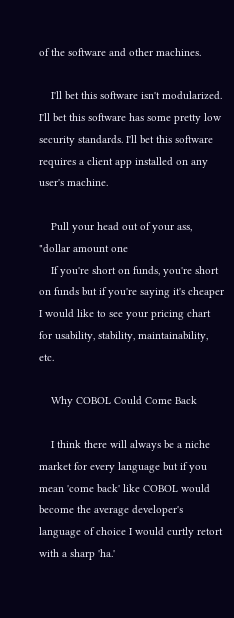of the software and other machines.

    I'll bet this software isn't modularized. I'll bet this software has some pretty low security standards. I'll bet this software requires a client app installed on any user's machine.

    Pull your head out of your ass, "dollar amount one
    If you're short on funds, you're short on funds but if you're saying it's cheaper I would like to see your pricing chart for usability, stability, maintainability, etc.

    Why COBOL Could Come Back

    I think there will always be a niche market for every language but if you mean 'come back' like COBOL would become the average developer's language of choice I would curtly retort with a sharp 'ha.'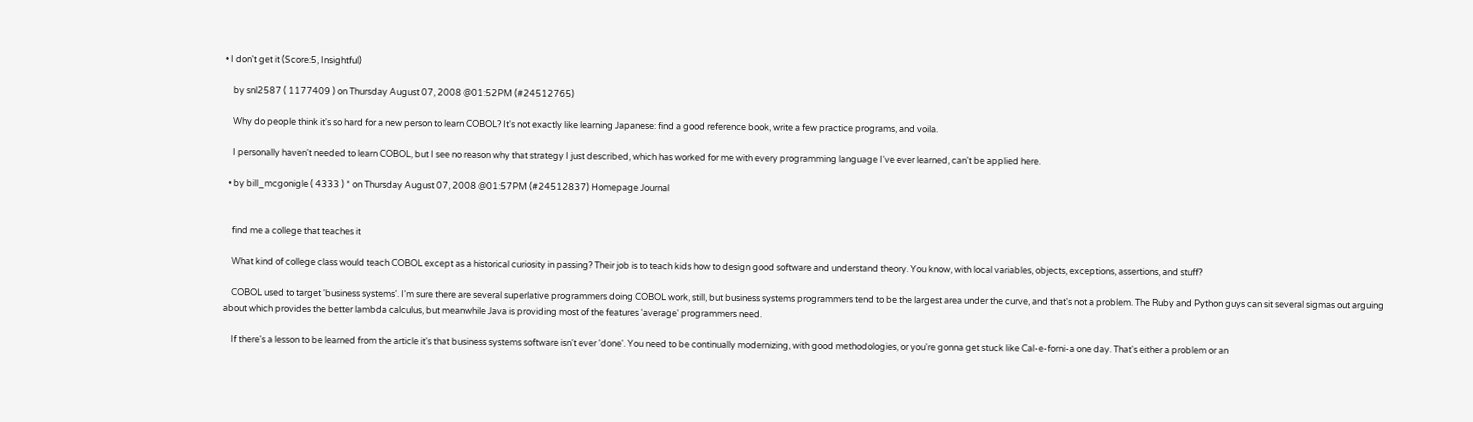• I don't get it (Score:5, Insightful)

    by snl2587 ( 1177409 ) on Thursday August 07, 2008 @01:52PM (#24512765)

    Why do people think it's so hard for a new person to learn COBOL? It's not exactly like learning Japanese: find a good reference book, write a few practice programs, and voila.

    I personally haven't needed to learn COBOL, but I see no reason why that strategy I just described, which has worked for me with every programming language I've ever learned, can't be applied here.

  • by bill_mcgonigle ( 4333 ) * on Thursday August 07, 2008 @01:57PM (#24512837) Homepage Journal


    find me a college that teaches it

    What kind of college class would teach COBOL except as a historical curiosity in passing? Their job is to teach kids how to design good software and understand theory. You know, with local variables, objects, exceptions, assertions, and stuff?

    COBOL used to target 'business systems'. I'm sure there are several superlative programmers doing COBOL work, still, but business systems programmers tend to be the largest area under the curve, and that's not a problem. The Ruby and Python guys can sit several sigmas out arguing about which provides the better lambda calculus, but meanwhile Java is providing most of the features 'average' programmers need.

    If there's a lesson to be learned from the article it's that business systems software isn't ever 'done'. You need to be continually modernizing, with good methodologies, or you're gonna get stuck like Cal-e-forni-a one day. That's either a problem or an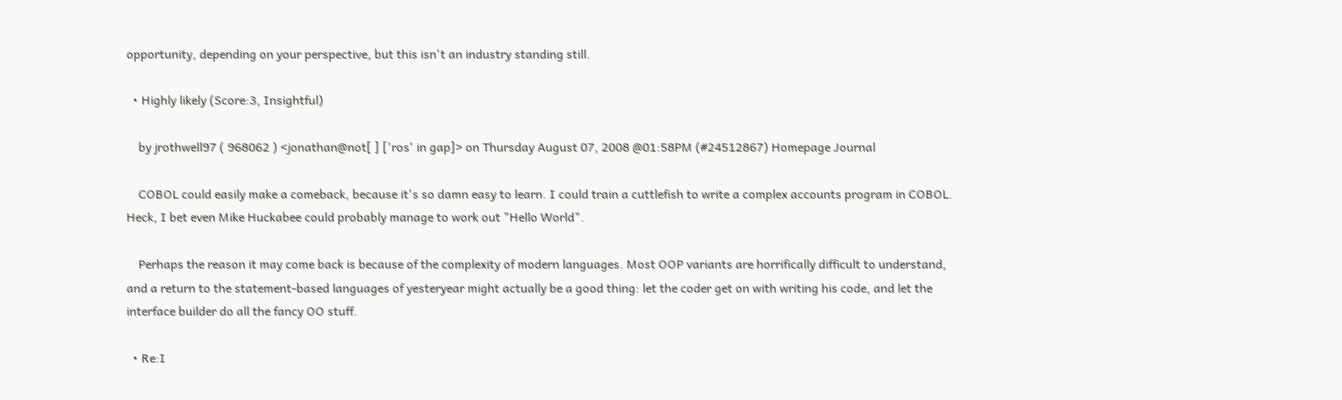opportunity, depending on your perspective, but this isn't an industry standing still.

  • Highly likely (Score:3, Insightful)

    by jrothwell97 ( 968062 ) <jonathan@not[ ] ['ros' in gap]> on Thursday August 07, 2008 @01:58PM (#24512867) Homepage Journal

    COBOL could easily make a comeback, because it's so damn easy to learn. I could train a cuttlefish to write a complex accounts program in COBOL. Heck, I bet even Mike Huckabee could probably manage to work out "Hello World".

    Perhaps the reason it may come back is because of the complexity of modern languages. Most OOP variants are horrifically difficult to understand, and a return to the statement-based languages of yesteryear might actually be a good thing: let the coder get on with writing his code, and let the interface builder do all the fancy OO stuff.

  • Re:I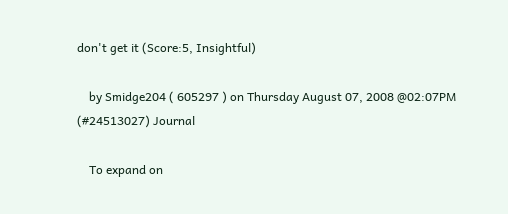don't get it (Score:5, Insightful)

    by Smidge204 ( 605297 ) on Thursday August 07, 2008 @02:07PM (#24513027) Journal

    To expand on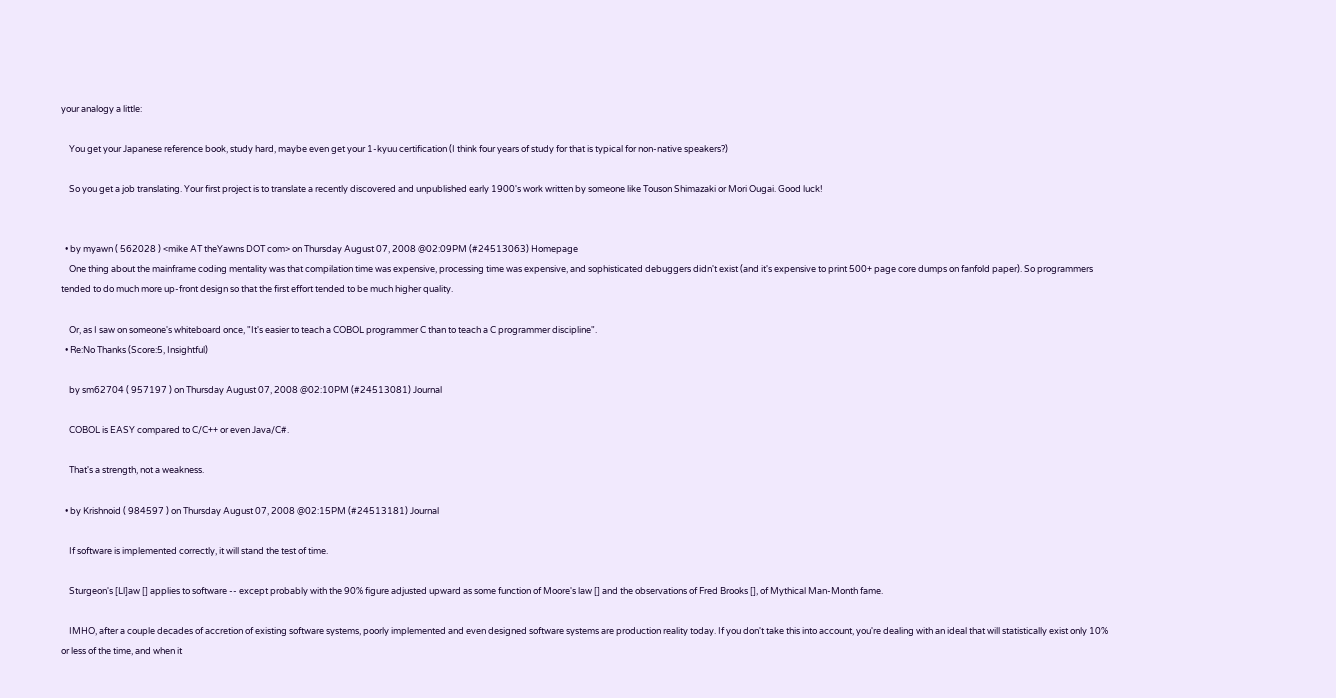your analogy a little:

    You get your Japanese reference book, study hard, maybe even get your 1-kyuu certification (I think four years of study for that is typical for non-native speakers?)

    So you get a job translating. Your first project is to translate a recently discovered and unpublished early 1900's work written by someone like Touson Shimazaki or Mori Ougai. Good luck!


  • by myawn ( 562028 ) <mike AT theYawns DOT com> on Thursday August 07, 2008 @02:09PM (#24513063) Homepage
    One thing about the mainframe coding mentality was that compilation time was expensive, processing time was expensive, and sophisticated debuggers didn't exist (and it's expensive to print 500+ page core dumps on fanfold paper). So programmers tended to do much more up-front design so that the first effort tended to be much higher quality.

    Or, as I saw on someone's whiteboard once, "It's easier to teach a COBOL programmer C than to teach a C programmer discipline".
  • Re:No Thanks (Score:5, Insightful)

    by sm62704 ( 957197 ) on Thursday August 07, 2008 @02:10PM (#24513081) Journal

    COBOL is EASY compared to C/C++ or even Java/C#.

    That's a strength, not a weakness.

  • by Krishnoid ( 984597 ) on Thursday August 07, 2008 @02:15PM (#24513181) Journal

    If software is implemented correctly, it will stand the test of time.

    Sturgeon's [Ll]aw [] applies to software -- except probably with the 90% figure adjusted upward as some function of Moore's law [] and the observations of Fred Brooks [], of Mythical Man-Month fame.

    IMHO, after a couple decades of accretion of existing software systems, poorly implemented and even designed software systems are production reality today. If you don't take this into account, you're dealing with an ideal that will statistically exist only 10% or less of the time, and when it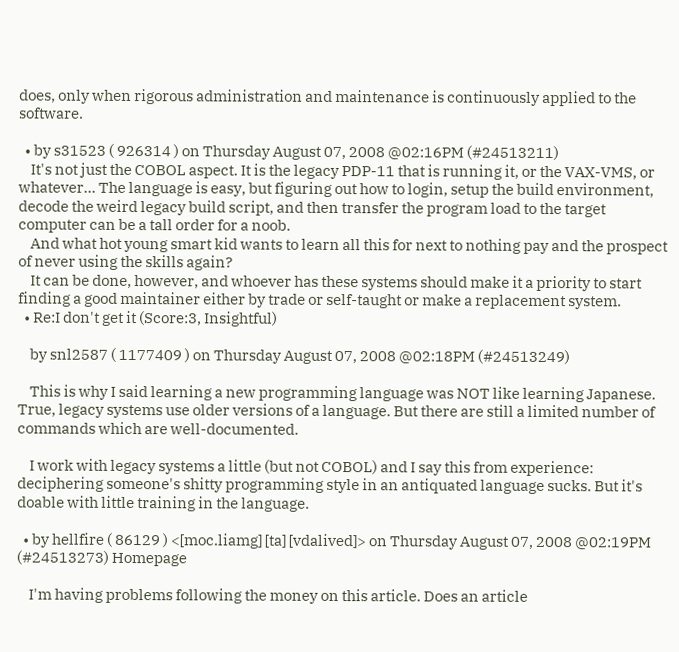does, only when rigorous administration and maintenance is continuously applied to the software.

  • by s31523 ( 926314 ) on Thursday August 07, 2008 @02:16PM (#24513211)
    It's not just the COBOL aspect. It is the legacy PDP-11 that is running it, or the VAX-VMS, or whatever... The language is easy, but figuring out how to login, setup the build environment, decode the weird legacy build script, and then transfer the program load to the target computer can be a tall order for a noob.
    And what hot young smart kid wants to learn all this for next to nothing pay and the prospect of never using the skills again?
    It can be done, however, and whoever has these systems should make it a priority to start finding a good maintainer either by trade or self-taught or make a replacement system.
  • Re:I don't get it (Score:3, Insightful)

    by snl2587 ( 1177409 ) on Thursday August 07, 2008 @02:18PM (#24513249)

    This is why I said learning a new programming language was NOT like learning Japanese. True, legacy systems use older versions of a language. But there are still a limited number of commands which are well-documented.

    I work with legacy systems a little (but not COBOL) and I say this from experience: deciphering someone's shitty programming style in an antiquated language sucks. But it's doable with little training in the language.

  • by hellfire ( 86129 ) <[moc.liamg] [ta] [vdalived]> on Thursday August 07, 2008 @02:19PM (#24513273) Homepage

    I'm having problems following the money on this article. Does an article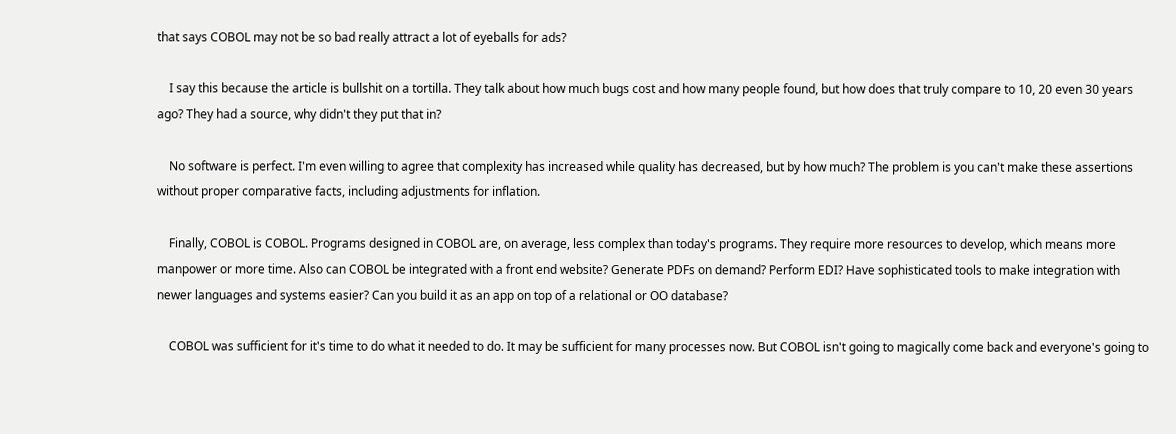that says COBOL may not be so bad really attract a lot of eyeballs for ads?

    I say this because the article is bullshit on a tortilla. They talk about how much bugs cost and how many people found, but how does that truly compare to 10, 20 even 30 years ago? They had a source, why didn't they put that in?

    No software is perfect. I'm even willing to agree that complexity has increased while quality has decreased, but by how much? The problem is you can't make these assertions without proper comparative facts, including adjustments for inflation.

    Finally, COBOL is COBOL. Programs designed in COBOL are, on average, less complex than today's programs. They require more resources to develop, which means more manpower or more time. Also can COBOL be integrated with a front end website? Generate PDFs on demand? Perform EDI? Have sophisticated tools to make integration with newer languages and systems easier? Can you build it as an app on top of a relational or OO database?

    COBOL was sufficient for it's time to do what it needed to do. It may be sufficient for many processes now. But COBOL isn't going to magically come back and everyone's going to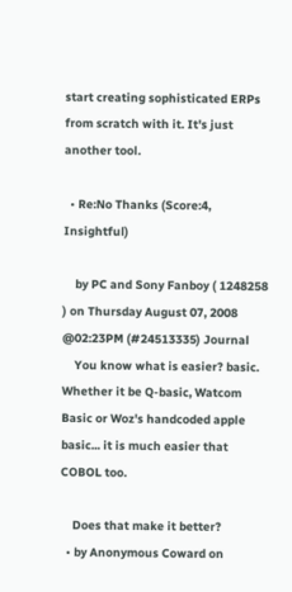start creating sophisticated ERPs from scratch with it. It's just another tool.

  • Re:No Thanks (Score:4, Insightful)

    by PC and Sony Fanboy ( 1248258 ) on Thursday August 07, 2008 @02:23PM (#24513335) Journal
    You know what is easier? basic. Whether it be Q-basic, Watcom Basic or Woz's handcoded apple basic... it is much easier that COBOL too.

    Does that make it better?
  • by Anonymous Coward on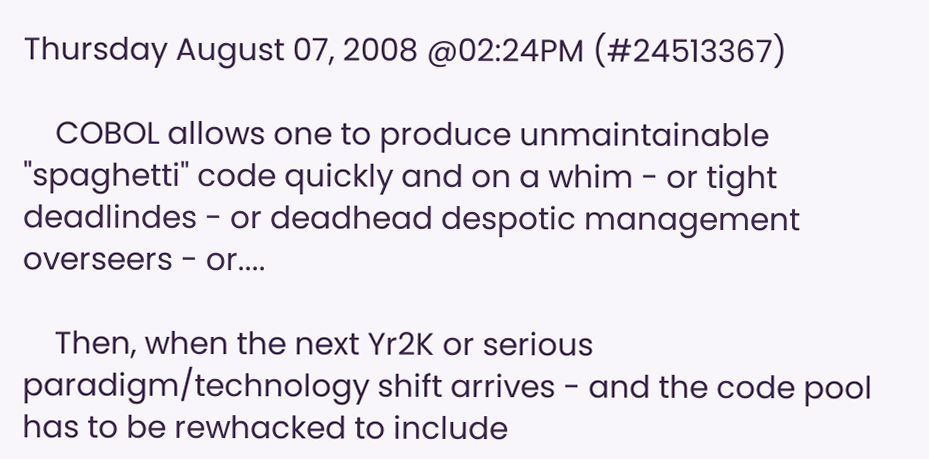Thursday August 07, 2008 @02:24PM (#24513367)

    COBOL allows one to produce unmaintainable "spaghetti" code quickly and on a whim - or tight deadlindes - or deadhead despotic management overseers - or....

    Then, when the next Yr2K or serious paradigm/technology shift arrives - and the code pool has to be rewhacked to include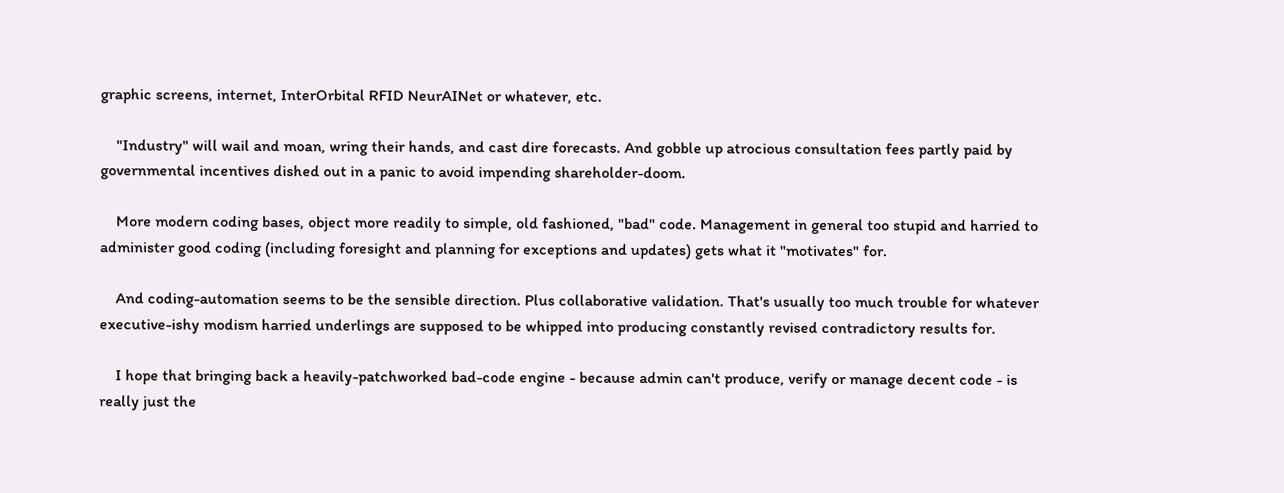graphic screens, internet, InterOrbital RFID NeurAINet or whatever, etc.

    "Industry" will wail and moan, wring their hands, and cast dire forecasts. And gobble up atrocious consultation fees partly paid by governmental incentives dished out in a panic to avoid impending shareholder-doom.

    More modern coding bases, object more readily to simple, old fashioned, "bad" code. Management in general too stupid and harried to administer good coding (including foresight and planning for exceptions and updates) gets what it "motivates" for.

    And coding-automation seems to be the sensible direction. Plus collaborative validation. That's usually too much trouble for whatever executive-ishy modism harried underlings are supposed to be whipped into producing constantly revised contradictory results for.

    I hope that bringing back a heavily-patchworked bad-code engine - because admin can't produce, verify or manage decent code - is really just the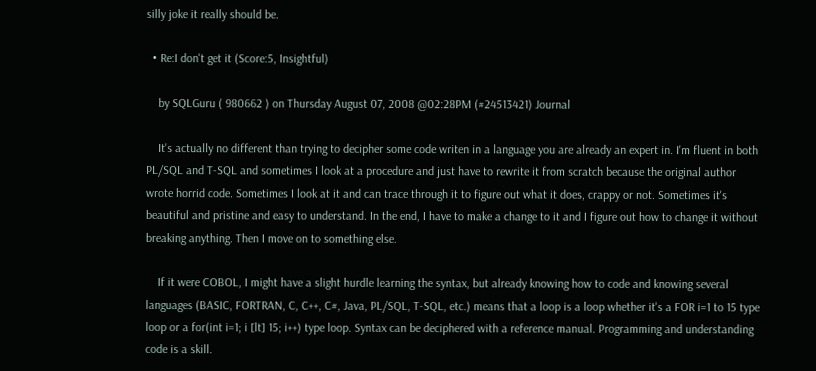silly joke it really should be.

  • Re:I don't get it (Score:5, Insightful)

    by SQLGuru ( 980662 ) on Thursday August 07, 2008 @02:28PM (#24513421) Journal

    It's actually no different than trying to decipher some code writen in a language you are already an expert in. I'm fluent in both PL/SQL and T-SQL and sometimes I look at a procedure and just have to rewrite it from scratch because the original author wrote horrid code. Sometimes I look at it and can trace through it to figure out what it does, crappy or not. Sometimes it's beautiful and pristine and easy to understand. In the end, I have to make a change to it and I figure out how to change it without breaking anything. Then I move on to something else.

    If it were COBOL, I might have a slight hurdle learning the syntax, but already knowing how to code and knowing several languages (BASIC, FORTRAN, C, C++, C#, Java, PL/SQL, T-SQL, etc.) means that a loop is a loop whether it's a FOR i=1 to 15 type loop or a for(int i=1; i [lt] 15; i++) type loop. Syntax can be deciphered with a reference manual. Programming and understanding code is a skill.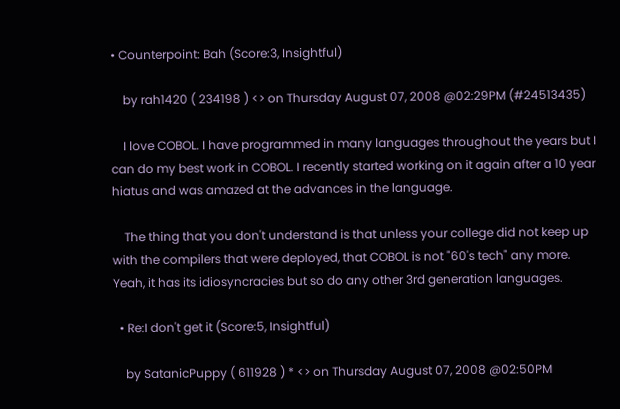• Counterpoint: Bah (Score:3, Insightful)

    by rah1420 ( 234198 ) <> on Thursday August 07, 2008 @02:29PM (#24513435)

    I love COBOL. I have programmed in many languages throughout the years but I can do my best work in COBOL. I recently started working on it again after a 10 year hiatus and was amazed at the advances in the language.

    The thing that you don't understand is that unless your college did not keep up with the compilers that were deployed, that COBOL is not "60's tech" any more. Yeah, it has its idiosyncracies but so do any other 3rd generation languages.

  • Re:I don't get it (Score:5, Insightful)

    by SatanicPuppy ( 611928 ) * <> on Thursday August 07, 2008 @02:50PM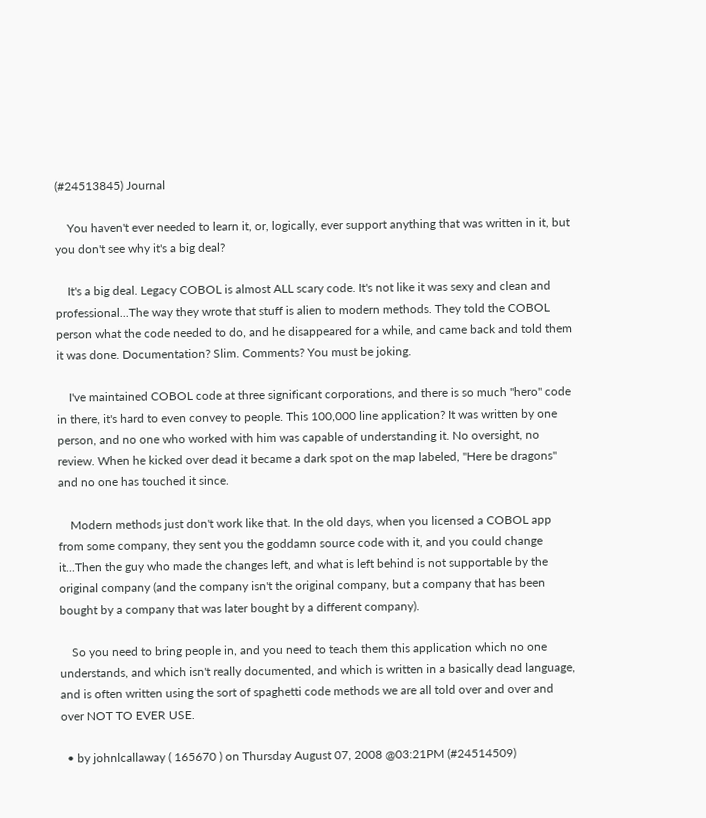(#24513845) Journal

    You haven't ever needed to learn it, or, logically, ever support anything that was written in it, but you don't see why it's a big deal?

    It's a big deal. Legacy COBOL is almost ALL scary code. It's not like it was sexy and clean and professional...The way they wrote that stuff is alien to modern methods. They told the COBOL person what the code needed to do, and he disappeared for a while, and came back and told them it was done. Documentation? Slim. Comments? You must be joking.

    I've maintained COBOL code at three significant corporations, and there is so much "hero" code in there, it's hard to even convey to people. This 100,000 line application? It was written by one person, and no one who worked with him was capable of understanding it. No oversight, no review. When he kicked over dead it became a dark spot on the map labeled, "Here be dragons" and no one has touched it since.

    Modern methods just don't work like that. In the old days, when you licensed a COBOL app from some company, they sent you the goddamn source code with it, and you could change it...Then the guy who made the changes left, and what is left behind is not supportable by the original company (and the company isn't the original company, but a company that has been bought by a company that was later bought by a different company).

    So you need to bring people in, and you need to teach them this application which no one understands, and which isn't really documented, and which is written in a basically dead language, and is often written using the sort of spaghetti code methods we are all told over and over and over NOT TO EVER USE.

  • by johnlcallaway ( 165670 ) on Thursday August 07, 2008 @03:21PM (#24514509)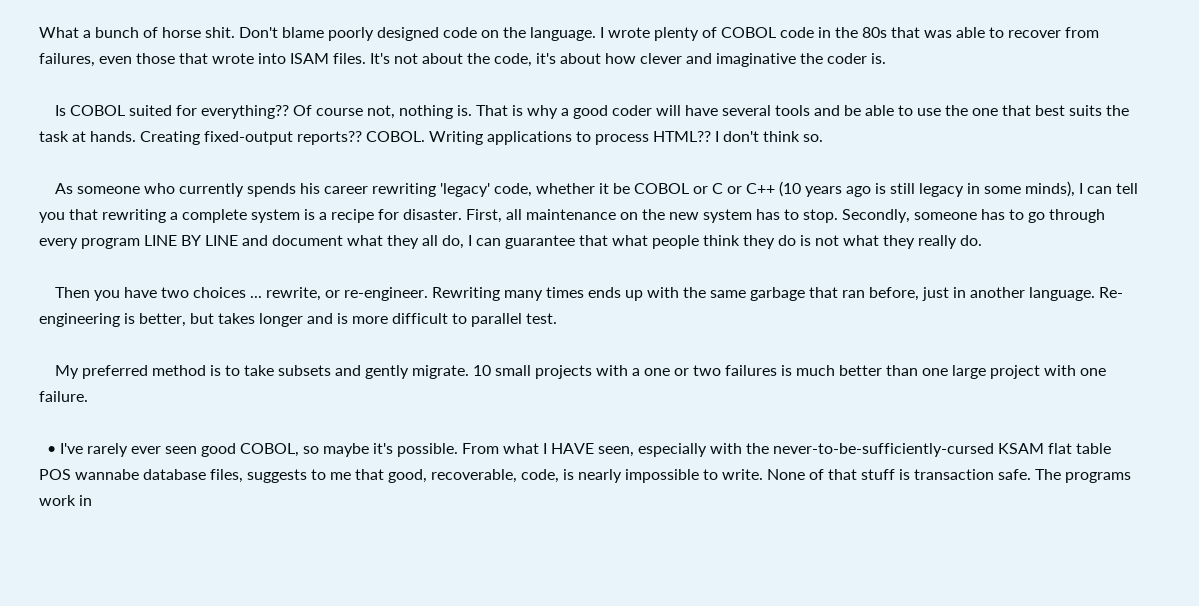What a bunch of horse shit. Don't blame poorly designed code on the language. I wrote plenty of COBOL code in the 80s that was able to recover from failures, even those that wrote into ISAM files. It's not about the code, it's about how clever and imaginative the coder is.

    Is COBOL suited for everything?? Of course not, nothing is. That is why a good coder will have several tools and be able to use the one that best suits the task at hands. Creating fixed-output reports?? COBOL. Writing applications to process HTML?? I don't think so.

    As someone who currently spends his career rewriting 'legacy' code, whether it be COBOL or C or C++ (10 years ago is still legacy in some minds), I can tell you that rewriting a complete system is a recipe for disaster. First, all maintenance on the new system has to stop. Secondly, someone has to go through every program LINE BY LINE and document what they all do, I can guarantee that what people think they do is not what they really do.

    Then you have two choices ... rewrite, or re-engineer. Rewriting many times ends up with the same garbage that ran before, just in another language. Re-engineering is better, but takes longer and is more difficult to parallel test.

    My preferred method is to take subsets and gently migrate. 10 small projects with a one or two failures is much better than one large project with one failure.

  • I've rarely ever seen good COBOL, so maybe it's possible. From what I HAVE seen, especially with the never-to-be-sufficiently-cursed KSAM flat table POS wannabe database files, suggests to me that good, recoverable, code, is nearly impossible to write. None of that stuff is transaction safe. The programs work in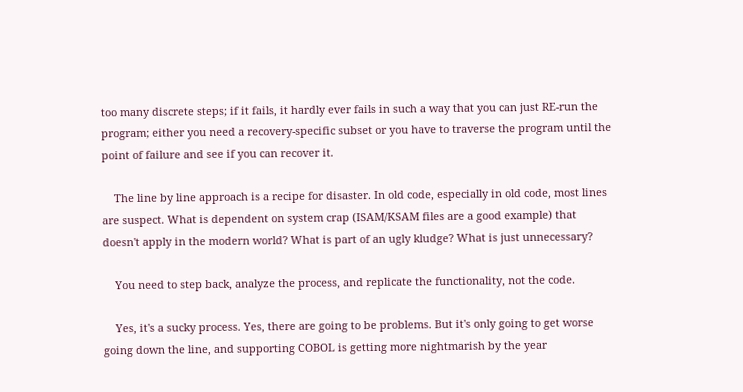too many discrete steps; if it fails, it hardly ever fails in such a way that you can just RE-run the program; either you need a recovery-specific subset or you have to traverse the program until the point of failure and see if you can recover it.

    The line by line approach is a recipe for disaster. In old code, especially in old code, most lines are suspect. What is dependent on system crap (ISAM/KSAM files are a good example) that doesn't apply in the modern world? What is part of an ugly kludge? What is just unnecessary?

    You need to step back, analyze the process, and replicate the functionality, not the code.

    Yes, it's a sucky process. Yes, there are going to be problems. But it's only going to get worse going down the line, and supporting COBOL is getting more nightmarish by the year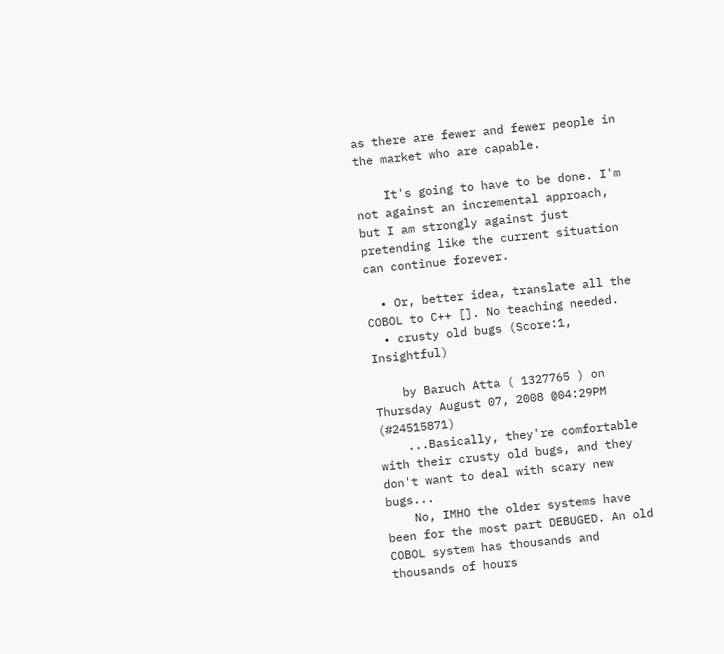as there are fewer and fewer people in the market who are capable.

    It's going to have to be done. I'm not against an incremental approach, but I am strongly against just pretending like the current situation can continue forever.

  • Or, better idea, translate all the COBOL to C++ []. No teaching needed.
  • crusty old bugs (Score:1, Insightful)

    by Baruch Atta ( 1327765 ) on Thursday August 07, 2008 @04:29PM (#24515871)
    ...Basically, they're comfortable with their crusty old bugs, and they don't want to deal with scary new bugs...
    No, IMHO the older systems have been for the most part DEBUGED. An old COBOL system has thousands and thousands of hours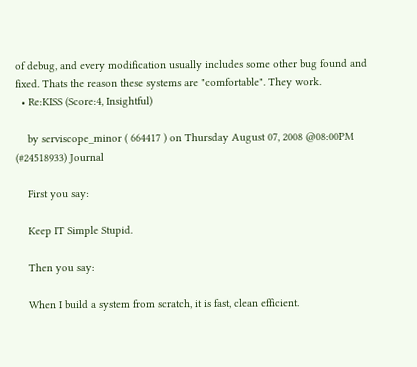of debug, and every modification usually includes some other bug found and fixed. Thats the reason these systems are "comfortable". They work.
  • Re:KISS (Score:4, Insightful)

    by serviscope_minor ( 664417 ) on Thursday August 07, 2008 @08:00PM (#24518933) Journal

    First you say:

    Keep IT Simple Stupid.

    Then you say:

    When I build a system from scratch, it is fast, clean efficient.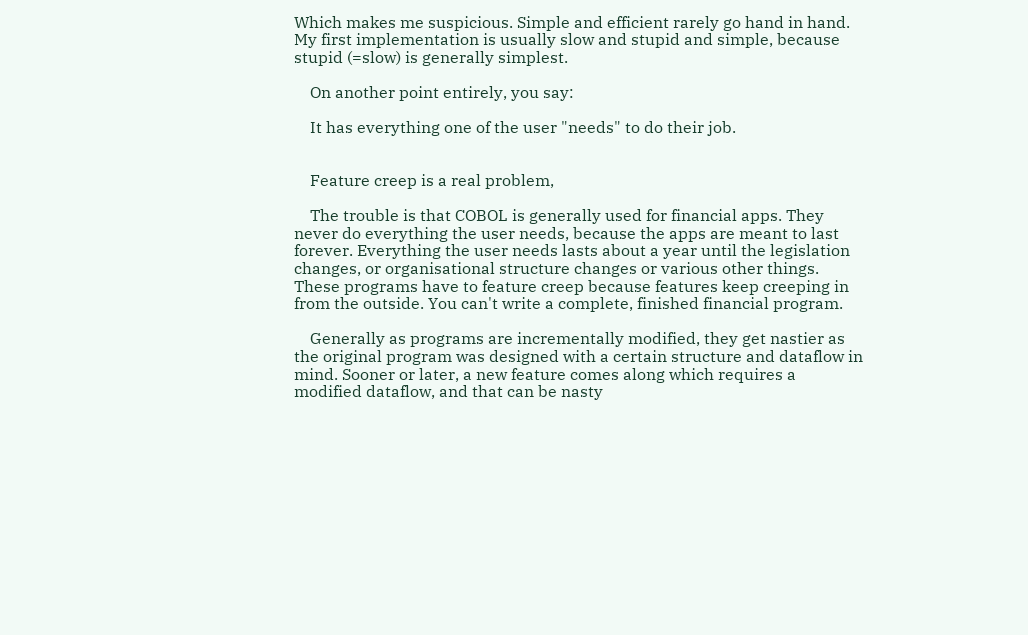Which makes me suspicious. Simple and efficient rarely go hand in hand. My first implementation is usually slow and stupid and simple, because stupid (=slow) is generally simplest.

    On another point entirely, you say:

    It has everything one of the user "needs" to do their job.


    Feature creep is a real problem,

    The trouble is that COBOL is generally used for financial apps. They never do everything the user needs, because the apps are meant to last forever. Everything the user needs lasts about a year until the legislation changes, or organisational structure changes or various other things. These programs have to feature creep because features keep creeping in from the outside. You can't write a complete, finished financial program.

    Generally as programs are incrementally modified, they get nastier as the original program was designed with a certain structure and dataflow in mind. Sooner or later, a new feature comes along which requires a modified dataflow, and that can be nasty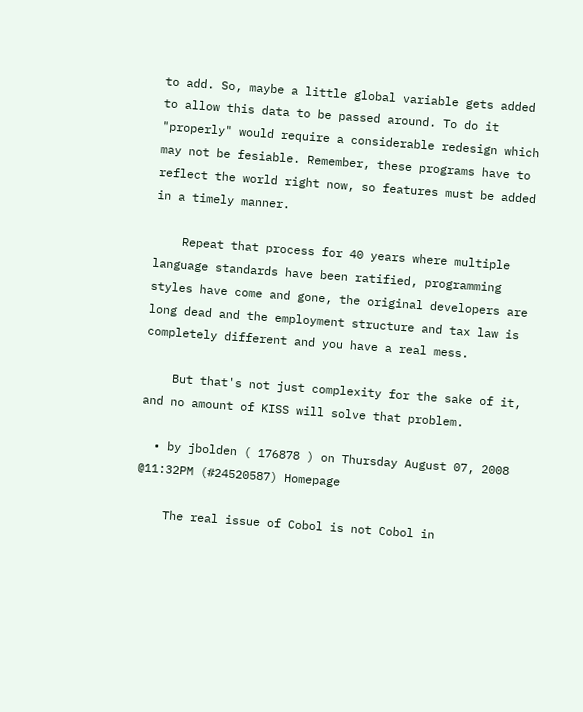to add. So, maybe a little global variable gets added to allow this data to be passed around. To do it "properly" would require a considerable redesign which may not be fesiable. Remember, these programs have to reflect the world right now, so features must be added in a timely manner.

    Repeat that process for 40 years where multiple language standards have been ratified, programming styles have come and gone, the original developers are long dead and the employment structure and tax law is completely different and you have a real mess.

    But that's not just complexity for the sake of it, and no amount of KISS will solve that problem.

  • by jbolden ( 176878 ) on Thursday August 07, 2008 @11:32PM (#24520587) Homepage

    The real issue of Cobol is not Cobol in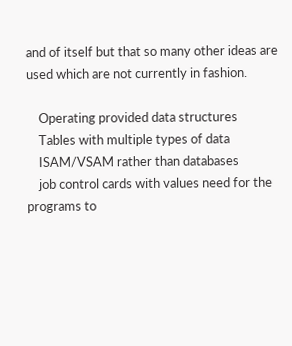and of itself but that so many other ideas are used which are not currently in fashion.

    Operating provided data structures
    Tables with multiple types of data
    ISAM/VSAM rather than databases
    job control cards with values need for the programs to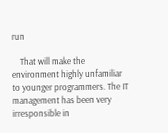run

    That will make the environment highly unfamiliar to younger programmers. The IT management has been very irresponsible in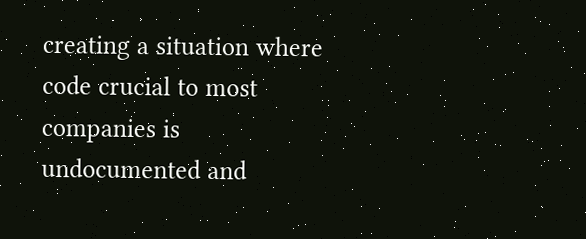creating a situation where code crucial to most companies is undocumented and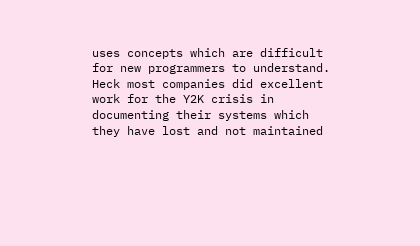uses concepts which are difficult for new programmers to understand. Heck most companies did excellent work for the Y2K crisis in documenting their systems which they have lost and not maintained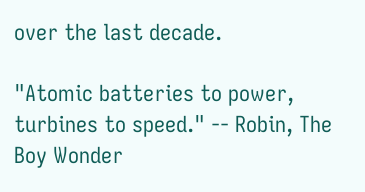over the last decade.

"Atomic batteries to power, turbines to speed." -- Robin, The Boy Wonder